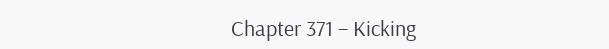Chapter 371 – Kicking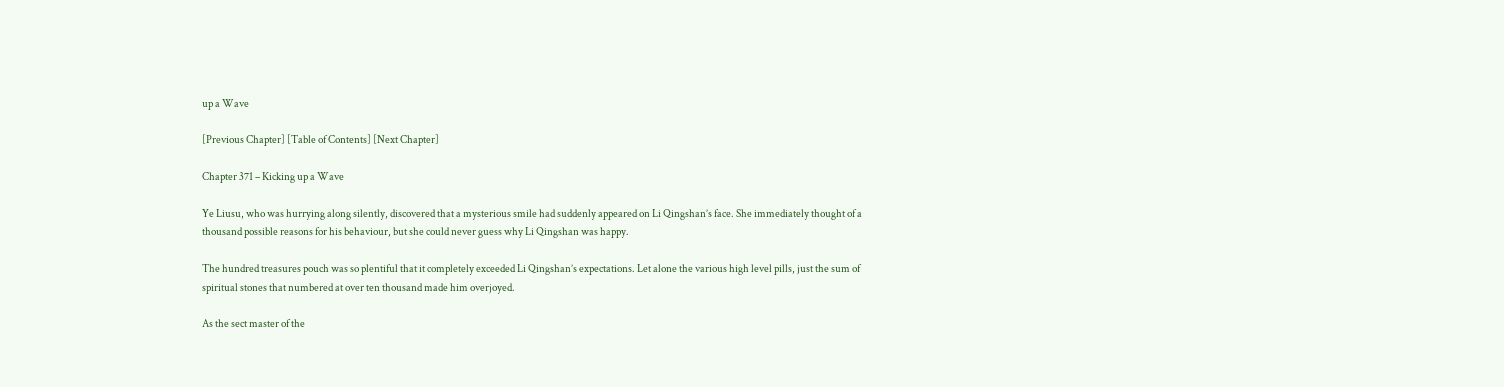up a Wave

[Previous Chapter] [Table of Contents] [Next Chapter]

Chapter 371 – Kicking up a Wave

Ye Liusu, who was hurrying along silently, discovered that a mysterious smile had suddenly appeared on Li Qingshan’s face. She immediately thought of a thousand possible reasons for his behaviour, but she could never guess why Li Qingshan was happy.

The hundred treasures pouch was so plentiful that it completely exceeded Li Qingshan’s expectations. Let alone the various high level pills, just the sum of spiritual stones that numbered at over ten thousand made him overjoyed.

As the sect master of the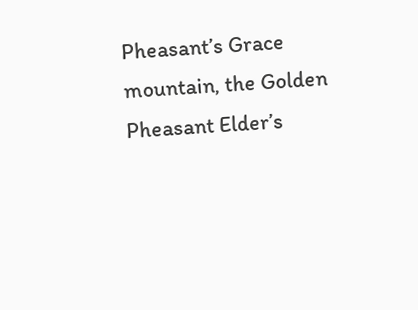Pheasant’s Grace mountain, the Golden Pheasant Elder’s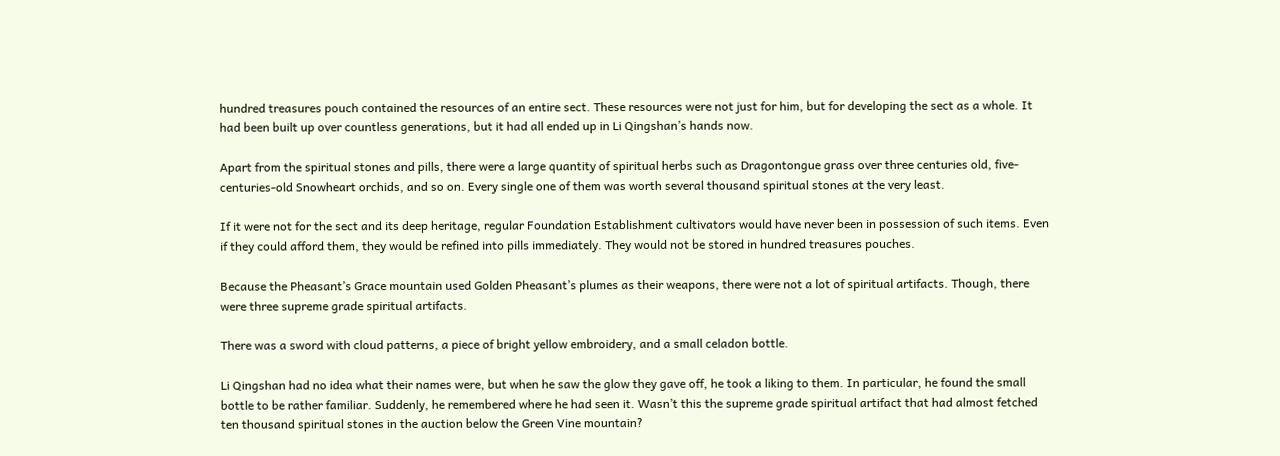hundred treasures pouch contained the resources of an entire sect. These resources were not just for him, but for developing the sect as a whole. It had been built up over countless generations, but it had all ended up in Li Qingshan’s hands now.

Apart from the spiritual stones and pills, there were a large quantity of spiritual herbs such as Dragontongue grass over three centuries old, five-centuries-old Snowheart orchids, and so on. Every single one of them was worth several thousand spiritual stones at the very least.

If it were not for the sect and its deep heritage, regular Foundation Establishment cultivators would have never been in possession of such items. Even if they could afford them, they would be refined into pills immediately. They would not be stored in hundred treasures pouches.

Because the Pheasant’s Grace mountain used Golden Pheasant’s plumes as their weapons, there were not a lot of spiritual artifacts. Though, there were three supreme grade spiritual artifacts.

There was a sword with cloud patterns, a piece of bright yellow embroidery, and a small celadon bottle.

Li Qingshan had no idea what their names were, but when he saw the glow they gave off, he took a liking to them. In particular, he found the small bottle to be rather familiar. Suddenly, he remembered where he had seen it. Wasn’t this the supreme grade spiritual artifact that had almost fetched ten thousand spiritual stones in the auction below the Green Vine mountain?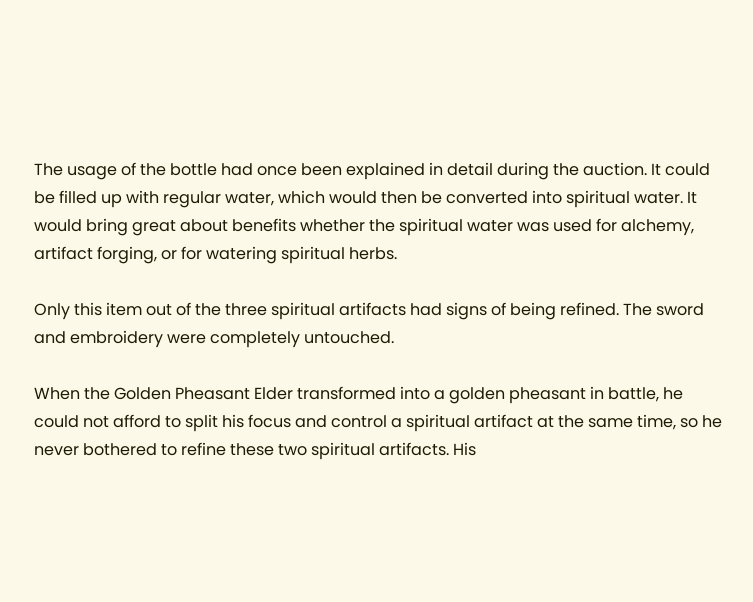The usage of the bottle had once been explained in detail during the auction. It could be filled up with regular water, which would then be converted into spiritual water. It would bring great about benefits whether the spiritual water was used for alchemy, artifact forging, or for watering spiritual herbs.

Only this item out of the three spiritual artifacts had signs of being refined. The sword and embroidery were completely untouched.

When the Golden Pheasant Elder transformed into a golden pheasant in battle, he could not afford to split his focus and control a spiritual artifact at the same time, so he never bothered to refine these two spiritual artifacts. His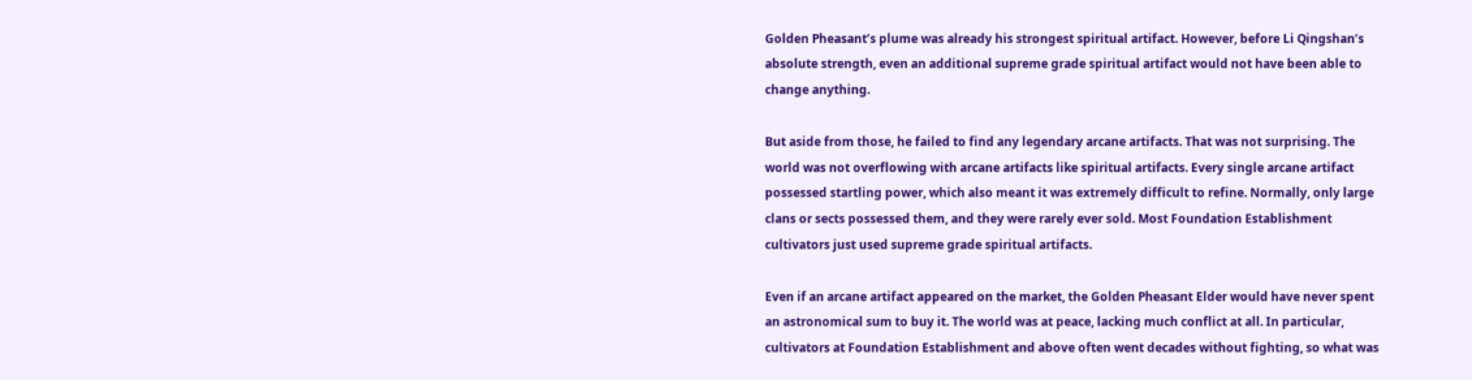Golden Pheasant’s plume was already his strongest spiritual artifact. However, before Li Qingshan’s absolute strength, even an additional supreme grade spiritual artifact would not have been able to change anything.

But aside from those, he failed to find any legendary arcane artifacts. That was not surprising. The world was not overflowing with arcane artifacts like spiritual artifacts. Every single arcane artifact possessed startling power, which also meant it was extremely difficult to refine. Normally, only large clans or sects possessed them, and they were rarely ever sold. Most Foundation Establishment cultivators just used supreme grade spiritual artifacts.

Even if an arcane artifact appeared on the market, the Golden Pheasant Elder would have never spent an astronomical sum to buy it. The world was at peace, lacking much conflict at all. In particular, cultivators at Foundation Establishment and above often went decades without fighting, so what was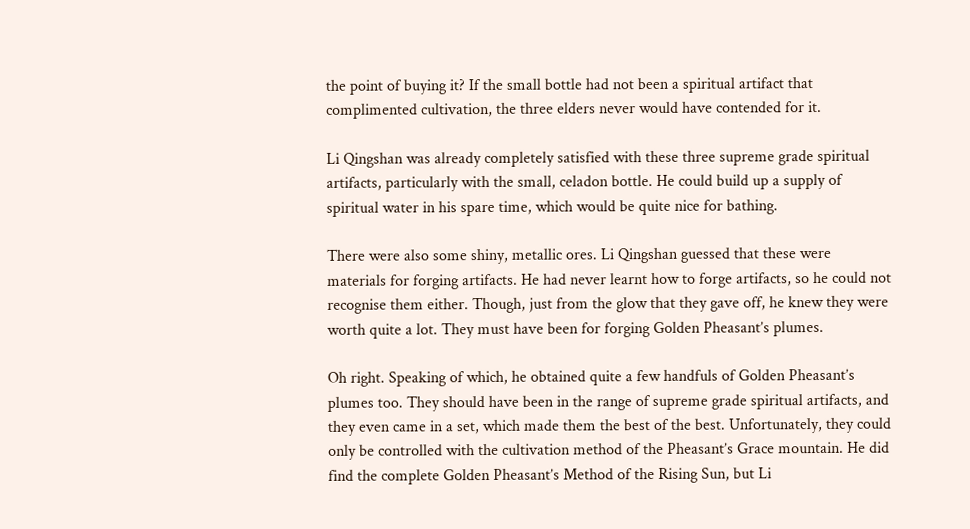the point of buying it? If the small bottle had not been a spiritual artifact that complimented cultivation, the three elders never would have contended for it.

Li Qingshan was already completely satisfied with these three supreme grade spiritual artifacts, particularly with the small, celadon bottle. He could build up a supply of spiritual water in his spare time, which would be quite nice for bathing.

There were also some shiny, metallic ores. Li Qingshan guessed that these were materials for forging artifacts. He had never learnt how to forge artifacts, so he could not recognise them either. Though, just from the glow that they gave off, he knew they were worth quite a lot. They must have been for forging Golden Pheasant’s plumes.

Oh right. Speaking of which, he obtained quite a few handfuls of Golden Pheasant’s plumes too. They should have been in the range of supreme grade spiritual artifacts, and they even came in a set, which made them the best of the best. Unfortunately, they could only be controlled with the cultivation method of the Pheasant’s Grace mountain. He did find the complete Golden Pheasant’s Method of the Rising Sun, but Li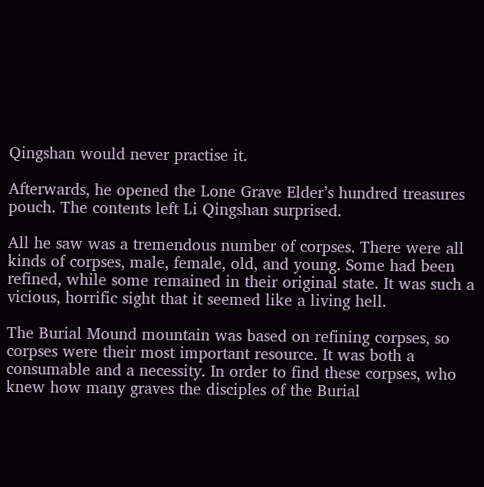Qingshan would never practise it.

Afterwards, he opened the Lone Grave Elder’s hundred treasures pouch. The contents left Li Qingshan surprised.

All he saw was a tremendous number of corpses. There were all kinds of corpses, male, female, old, and young. Some had been refined, while some remained in their original state. It was such a vicious, horrific sight that it seemed like a living hell.

The Burial Mound mountain was based on refining corpses, so corpses were their most important resource. It was both a consumable and a necessity. In order to find these corpses, who knew how many graves the disciples of the Burial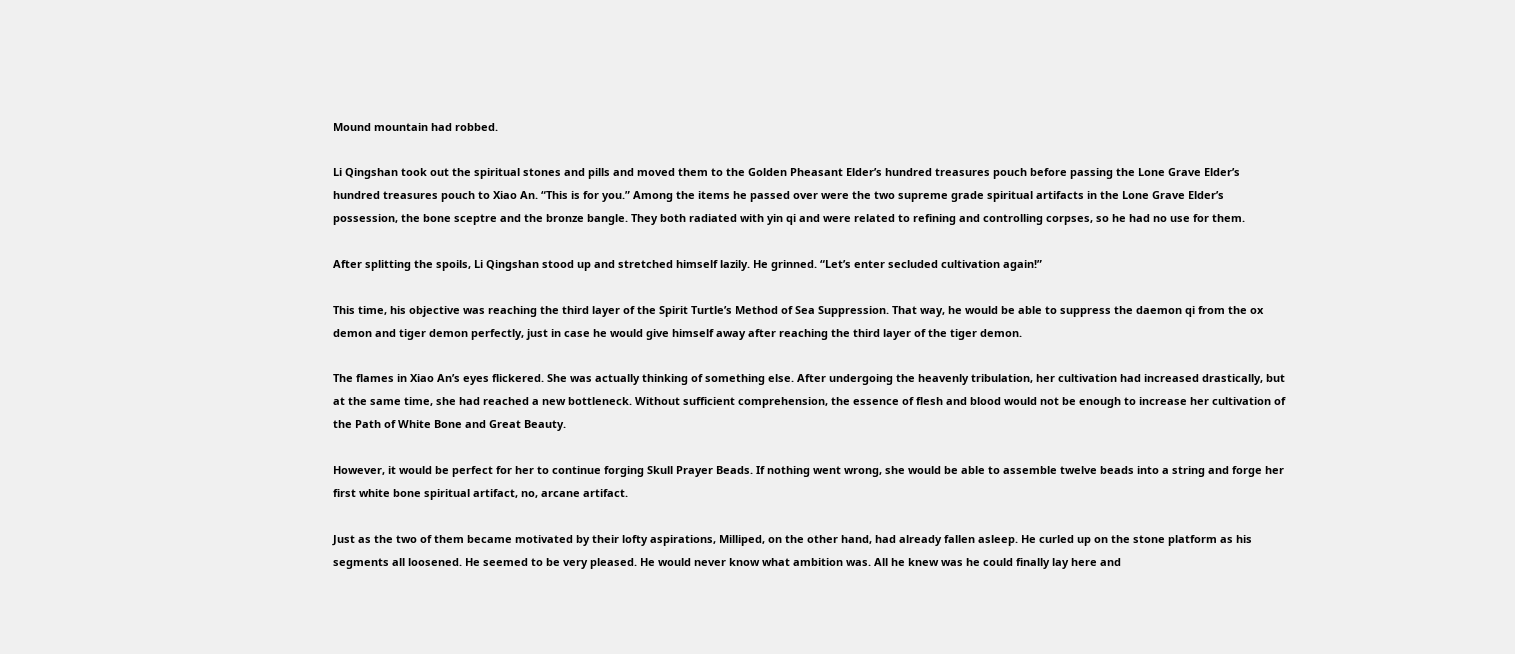Mound mountain had robbed.

Li Qingshan took out the spiritual stones and pills and moved them to the Golden Pheasant Elder’s hundred treasures pouch before passing the Lone Grave Elder’s hundred treasures pouch to Xiao An. “This is for you.” Among the items he passed over were the two supreme grade spiritual artifacts in the Lone Grave Elder’s possession, the bone sceptre and the bronze bangle. They both radiated with yin qi and were related to refining and controlling corpses, so he had no use for them.

After splitting the spoils, Li Qingshan stood up and stretched himself lazily. He grinned. “Let’s enter secluded cultivation again!”

This time, his objective was reaching the third layer of the Spirit Turtle’s Method of Sea Suppression. That way, he would be able to suppress the daemon qi from the ox demon and tiger demon perfectly, just in case he would give himself away after reaching the third layer of the tiger demon.

The flames in Xiao An’s eyes flickered. She was actually thinking of something else. After undergoing the heavenly tribulation, her cultivation had increased drastically, but at the same time, she had reached a new bottleneck. Without sufficient comprehension, the essence of flesh and blood would not be enough to increase her cultivation of the Path of White Bone and Great Beauty.

However, it would be perfect for her to continue forging Skull Prayer Beads. If nothing went wrong, she would be able to assemble twelve beads into a string and forge her first white bone spiritual artifact, no, arcane artifact.

Just as the two of them became motivated by their lofty aspirations, Milliped, on the other hand, had already fallen asleep. He curled up on the stone platform as his segments all loosened. He seemed to be very pleased. He would never know what ambition was. All he knew was he could finally lay here and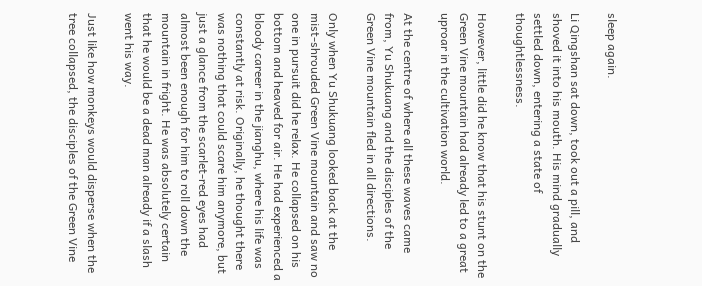sleep again.

Li Qingshan sat down, took out a pill, and shoved it into his mouth. His mind gradually settled down, entering a state of thoughtlessness.

However, little did he know that his stunt on the Green Vine mountain had already led to a great uproar in the cultivation world.

At the centre of where all these waves came from, Yu Shukuang and the disciples of the Green Vine mountain fled in all directions.

Only when Yu Shukuang looked back at the mist-shrouded Green Vine mountain and saw no one in pursuit did he relax. He collapsed on his bottom and heaved for air. He had experienced a bloody career in the jianghu, where his life was constantly at risk. Originally, he thought there was nothing that could scare him anymore, but just a glance from the scarlet-red eyes had almost been enough for him to roll down the mountain in fright. He was absolutely certain that he would be a dead man already if a slash went his way.

Just like how monkeys would disperse when the tree collapsed, the disciples of the Green Vine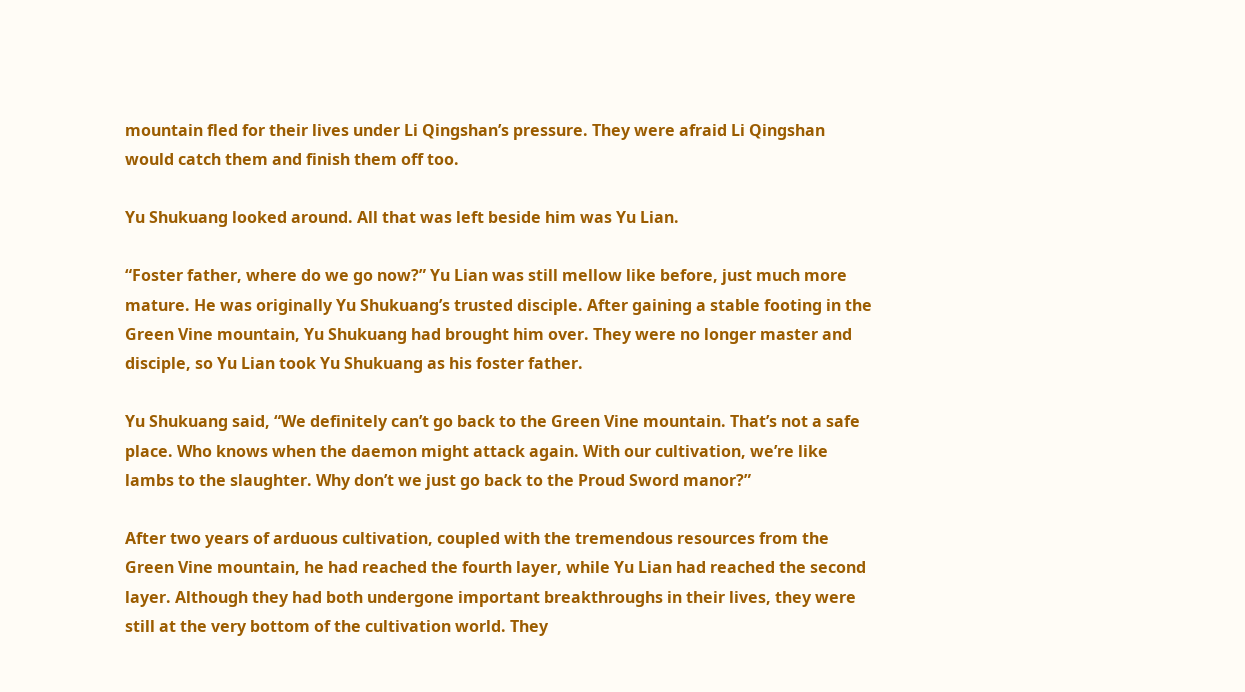mountain fled for their lives under Li Qingshan’s pressure. They were afraid Li Qingshan would catch them and finish them off too.

Yu Shukuang looked around. All that was left beside him was Yu Lian.

“Foster father, where do we go now?” Yu Lian was still mellow like before, just much more mature. He was originally Yu Shukuang’s trusted disciple. After gaining a stable footing in the Green Vine mountain, Yu Shukuang had brought him over. They were no longer master and disciple, so Yu Lian took Yu Shukuang as his foster father.

Yu Shukuang said, “We definitely can’t go back to the Green Vine mountain. That’s not a safe place. Who knows when the daemon might attack again. With our cultivation, we’re like lambs to the slaughter. Why don’t we just go back to the Proud Sword manor?”

After two years of arduous cultivation, coupled with the tremendous resources from the Green Vine mountain, he had reached the fourth layer, while Yu Lian had reached the second layer. Although they had both undergone important breakthroughs in their lives, they were still at the very bottom of the cultivation world. They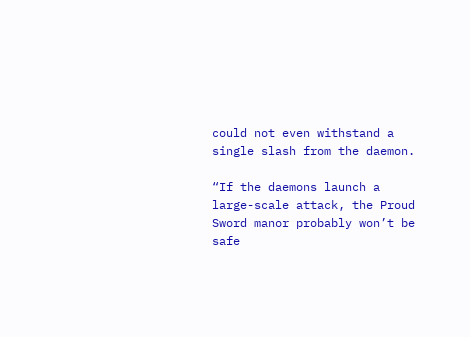could not even withstand a single slash from the daemon.

“If the daemons launch a large-scale attack, the Proud Sword manor probably won’t be safe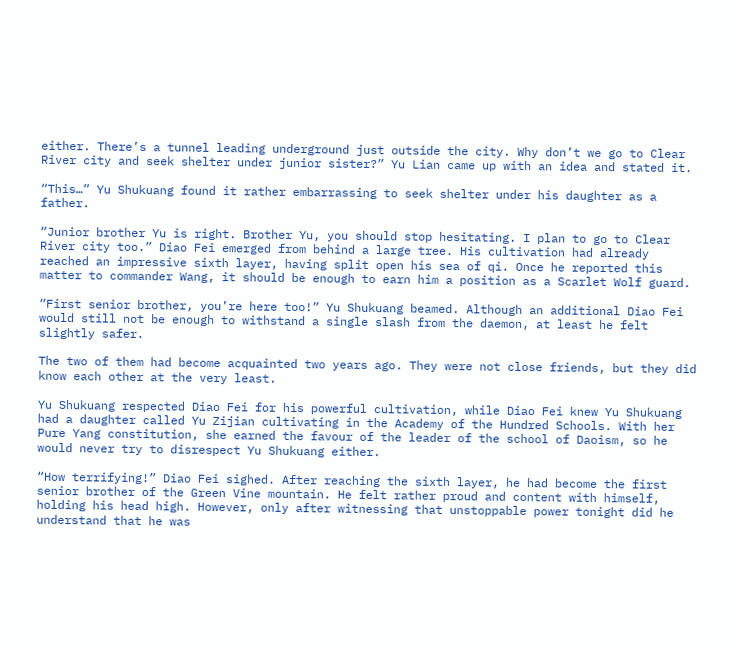either. There’s a tunnel leading underground just outside the city. Why don’t we go to Clear River city and seek shelter under junior sister?” Yu Lian came up with an idea and stated it.

“This…” Yu Shukuang found it rather embarrassing to seek shelter under his daughter as a father.

“Junior brother Yu is right. Brother Yu, you should stop hesitating. I plan to go to Clear River city too.” Diao Fei emerged from behind a large tree. His cultivation had already reached an impressive sixth layer, having split open his sea of qi. Once he reported this matter to commander Wang, it should be enough to earn him a position as a Scarlet Wolf guard.

“First senior brother, you’re here too!” Yu Shukuang beamed. Although an additional Diao Fei would still not be enough to withstand a single slash from the daemon, at least he felt slightly safer.

The two of them had become acquainted two years ago. They were not close friends, but they did know each other at the very least.

Yu Shukuang respected Diao Fei for his powerful cultivation, while Diao Fei knew Yu Shukuang had a daughter called Yu Zijian cultivating in the Academy of the Hundred Schools. With her Pure Yang constitution, she earned the favour of the leader of the school of Daoism, so he would never try to disrespect Yu Shukuang either.

“How terrifying!” Diao Fei sighed. After reaching the sixth layer, he had become the first senior brother of the Green Vine mountain. He felt rather proud and content with himself, holding his head high. However, only after witnessing that unstoppable power tonight did he understand that he was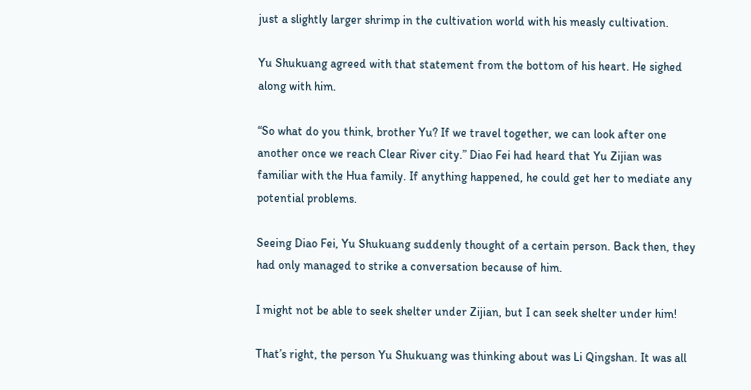just a slightly larger shrimp in the cultivation world with his measly cultivation.

Yu Shukuang agreed with that statement from the bottom of his heart. He sighed along with him.

“So what do you think, brother Yu? If we travel together, we can look after one another once we reach Clear River city.” Diao Fei had heard that Yu Zijian was familiar with the Hua family. If anything happened, he could get her to mediate any potential problems.

Seeing Diao Fei, Yu Shukuang suddenly thought of a certain person. Back then, they had only managed to strike a conversation because of him.

I might not be able to seek shelter under Zijian, but I can seek shelter under him!

That’s right, the person Yu Shukuang was thinking about was Li Qingshan. It was all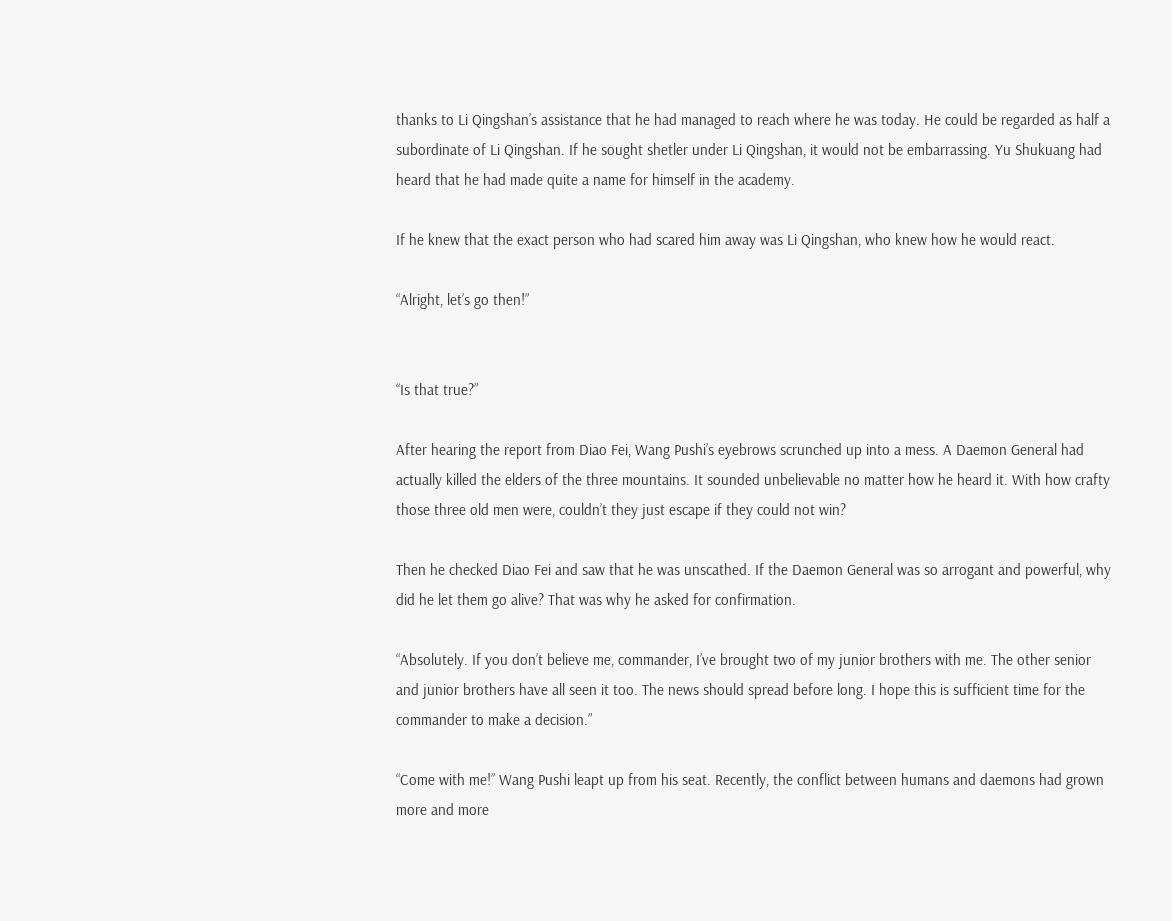thanks to Li Qingshan’s assistance that he had managed to reach where he was today. He could be regarded as half a subordinate of Li Qingshan. If he sought shetler under Li Qingshan, it would not be embarrassing. Yu Shukuang had heard that he had made quite a name for himself in the academy.

If he knew that the exact person who had scared him away was Li Qingshan, who knew how he would react.

“Alright, let’s go then!”


“Is that true?”

After hearing the report from Diao Fei, Wang Pushi’s eyebrows scrunched up into a mess. A Daemon General had actually killed the elders of the three mountains. It sounded unbelievable no matter how he heard it. With how crafty those three old men were, couldn’t they just escape if they could not win?

Then he checked Diao Fei and saw that he was unscathed. If the Daemon General was so arrogant and powerful, why did he let them go alive? That was why he asked for confirmation.

“Absolutely. If you don’t believe me, commander, I’ve brought two of my junior brothers with me. The other senior and junior brothers have all seen it too. The news should spread before long. I hope this is sufficient time for the commander to make a decision.”

“Come with me!” Wang Pushi leapt up from his seat. Recently, the conflict between humans and daemons had grown more and more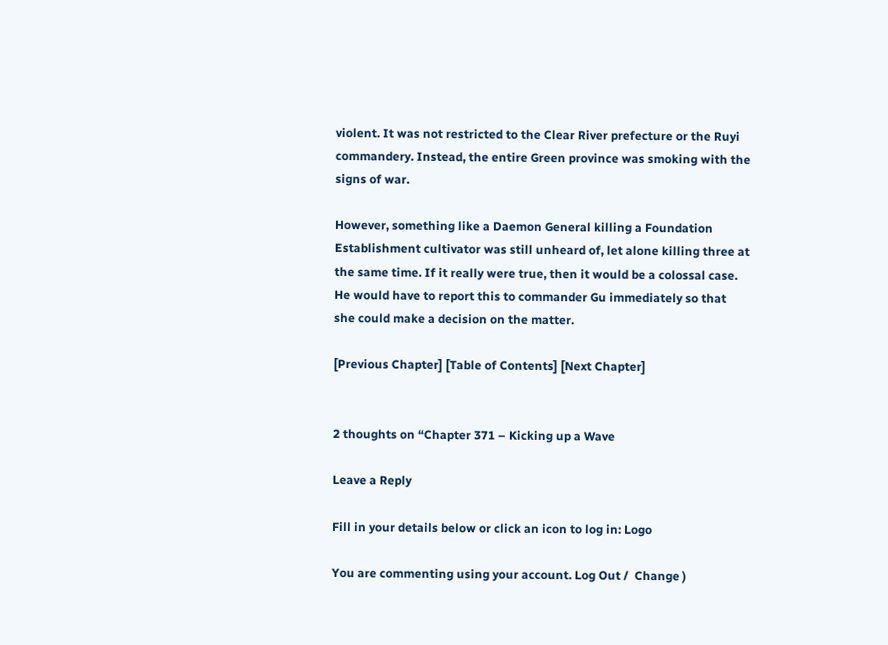violent. It was not restricted to the Clear River prefecture or the Ruyi commandery. Instead, the entire Green province was smoking with the signs of war.

However, something like a Daemon General killing a Foundation Establishment cultivator was still unheard of, let alone killing three at the same time. If it really were true, then it would be a colossal case. He would have to report this to commander Gu immediately so that she could make a decision on the matter.

[Previous Chapter] [Table of Contents] [Next Chapter]


2 thoughts on “Chapter 371 – Kicking up a Wave

Leave a Reply

Fill in your details below or click an icon to log in: Logo

You are commenting using your account. Log Out /  Change )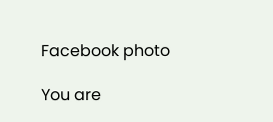Facebook photo

You are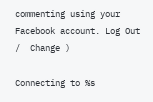commenting using your Facebook account. Log Out /  Change )

Connecting to %s